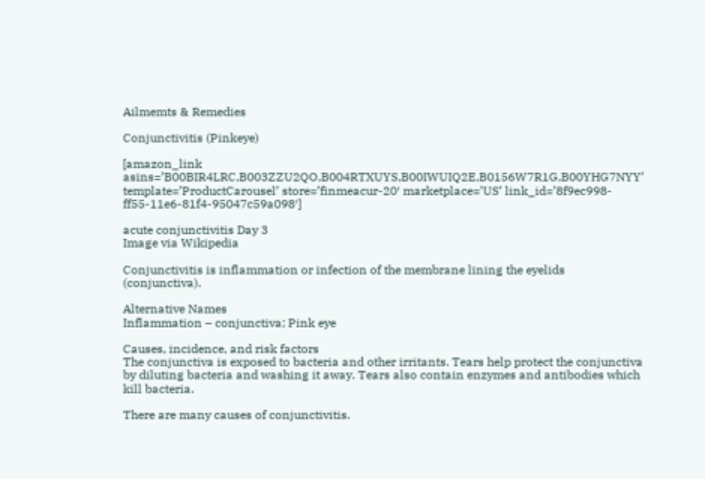Ailmemts & Remedies

Conjunctivitis (Pinkeye)

[amazon_link asins=’B00BIR4LRC,B003ZZU2QO,B004RTXUYS,B00IWUIQ2E,B0156W7R1G,B00YHG7NYY’ template=’ProductCarousel’ store=’finmeacur-20′ marketplace=’US’ link_id=’8f9ec998-ff55-11e6-81f4-95047c59a098′]

acute conjunctivitis Day 3
Image via Wikipedia

Conjunctivitis is inflammation or infection of the membrane lining the eyelids (conjunctiva).

Alternative Names
Inflammation – conjunctiva; Pink eye

Causes, incidence, and risk factors
The conjunctiva is exposed to bacteria and other irritants. Tears help protect the conjunctiva by diluting bacteria and washing it away. Tears also contain enzymes and antibodies which kill bacteria.

There are many causes of conjunctivitis.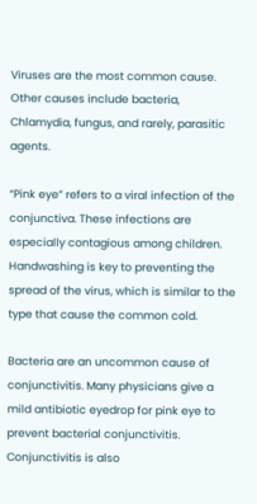Viruses are the most common cause. Other causes include bacteria, Chlamydia, fungus, and rarely, parasitic agents.

“Pink eye” refers to a viral infection of the conjunctiva. These infections are especially contagious among children. Handwashing is key to preventing the spread of the virus, which is similar to the type that cause the common cold.

Bacteria are an uncommon cause of conjunctivitis. Many physicians give a mild antibiotic eyedrop for pink eye to prevent bacterial conjunctivitis. Conjunctivitis is also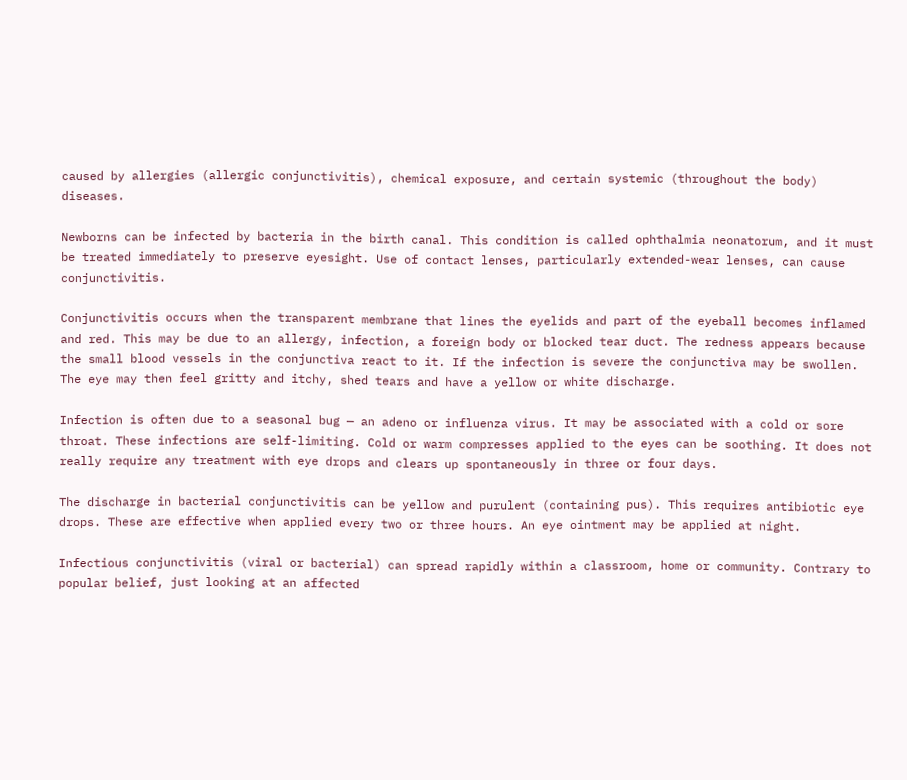caused by allergies (allergic conjunctivitis), chemical exposure, and certain systemic (throughout the body) diseases.

Newborns can be infected by bacteria in the birth canal. This condition is called ophthalmia neonatorum, and it must be treated immediately to preserve eyesight. Use of contact lenses, particularly extended-wear lenses, can cause conjunctivitis.

Conjunctivitis occurs when the transparent membrane that lines the eyelids and part of the eyeball becomes inflamed and red. This may be due to an allergy, infection, a foreign body or blocked tear duct. The redness appears because the small blood vessels in the conjunctiva react to it. If the infection is severe the conjunctiva may be swollen. The eye may then feel gritty and itchy, shed tears and have a yellow or white discharge.

Infection is often due to a seasonal bug — an adeno or influenza virus. It may be associated with a cold or sore throat. These infections are self-limiting. Cold or warm compresses applied to the eyes can be soothing. It does not really require any treatment with eye drops and clears up spontaneously in three or four days.

The discharge in bacterial conjunctivitis can be yellow and purulent (containing pus). This requires antibiotic eye drops. These are effective when applied every two or three hours. An eye ointment may be applied at night.

Infectious conjunctivitis (viral or bacterial) can spread rapidly within a classroom, home or community. Contrary to popular belief, just looking at an affected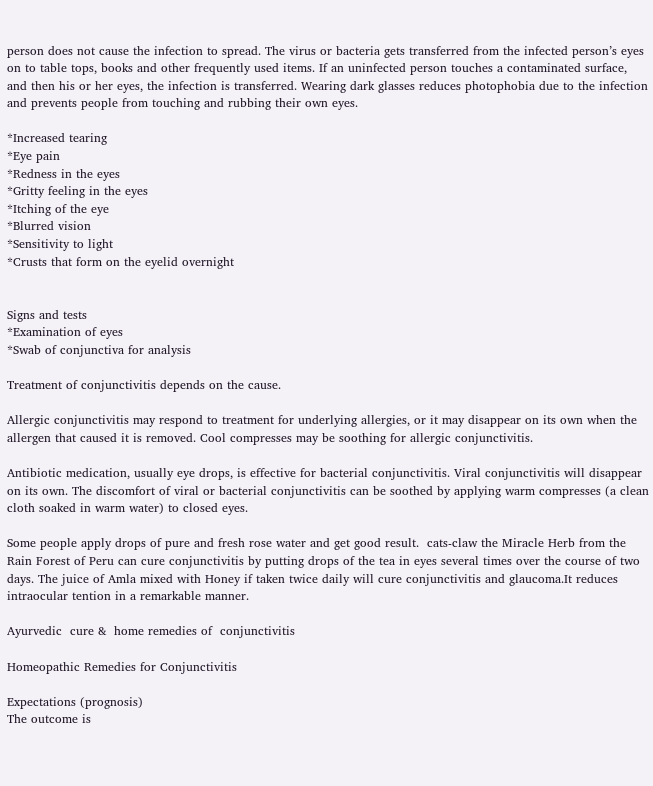person does not cause the infection to spread. The virus or bacteria gets transferred from the infected person’s eyes on to table tops, books and other frequently used items. If an uninfected person touches a contaminated surface, and then his or her eyes, the infection is transferred. Wearing dark glasses reduces photophobia due to the infection and prevents people from touching and rubbing their own eyes.

*Increased tearing
*Eye pain
*Redness in the eyes
*Gritty feeling in the eyes
*Itching of the eye
*Blurred vision
*Sensitivity to light
*Crusts that form on the eyelid overnight


Signs and tests
*Examination of eyes
*Swab of conjunctiva for analysis

Treatment of conjunctivitis depends on the cause.

Allergic conjunctivitis may respond to treatment for underlying allergies, or it may disappear on its own when the allergen that caused it is removed. Cool compresses may be soothing for allergic conjunctivitis.

Antibiotic medication, usually eye drops, is effective for bacterial conjunctivitis. Viral conjunctivitis will disappear on its own. The discomfort of viral or bacterial conjunctivitis can be soothed by applying warm compresses (a clean cloth soaked in warm water) to closed eyes.

Some people apply drops of pure and fresh rose water and get good result.  cats-claw the Miracle Herb from the Rain Forest of Peru can cure conjunctivitis by putting drops of the tea in eyes several times over the course of two days. The juice of Amla mixed with Honey if taken twice daily will cure conjunctivitis and glaucoma.It reduces intraocular tention in a remarkable manner.

Ayurvedic  cure &  home remedies of  conjunctivitis

Homeopathic Remedies for Conjunctivitis

Expectations (prognosis)
The outcome is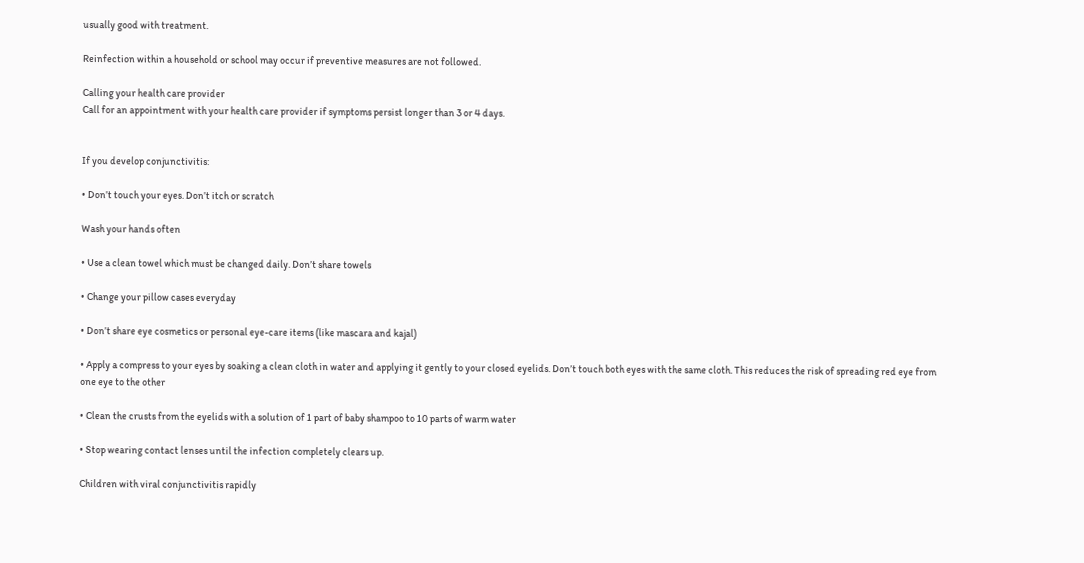usually good with treatment.

Reinfection within a household or school may occur if preventive measures are not followed.

Calling your health care provider
Call for an appointment with your health care provider if symptoms persist longer than 3 or 4 days.


If you develop conjunctivitis:

• Don’t touch your eyes. Don’t itch or scratch

Wash your hands often

• Use a clean towel which must be changed daily. Don’t share towels

• Change your pillow cases everyday

• Don’t share eye cosmetics or personal eye-care items (like mascara and kajal)

• Apply a compress to your eyes by soaking a clean cloth in water and applying it gently to your closed eyelids. Don’t touch both eyes with the same cloth. This reduces the risk of spreading red eye from one eye to the other

• Clean the crusts from the eyelids with a solution of 1 part of baby shampoo to 10 parts of warm water

• Stop wearing contact lenses until the infection completely clears up.

Children with viral conjunctivitis rapidly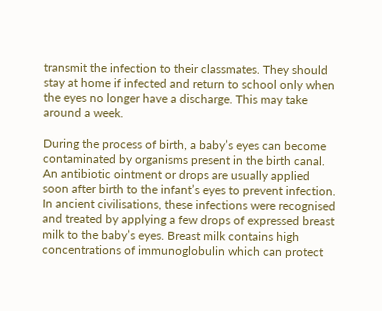transmit the infection to their classmates. They should stay at home if infected and return to school only when the eyes no longer have a discharge. This may take around a week.

During the process of birth, a baby’s eyes can become contaminated by organisms present in the birth canal. An antibiotic ointment or drops are usually applied soon after birth to the infant’s eyes to prevent infection. In ancient civilisations, these infections were recognised and treated by applying a few drops of expressed breast milk to the baby’s eyes. Breast milk contains high concentrations of immunoglobulin which can protect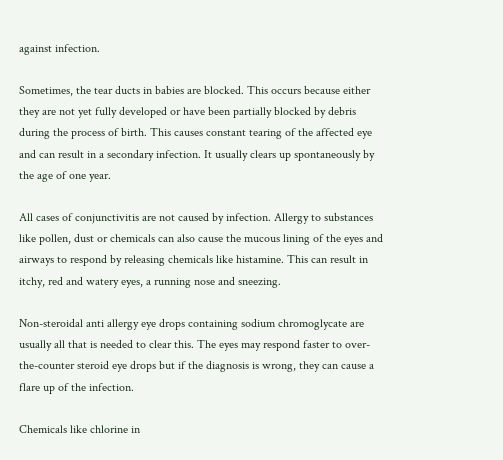against infection.

Sometimes, the tear ducts in babies are blocked. This occurs because either they are not yet fully developed or have been partially blocked by debris during the process of birth. This causes constant tearing of the affected eye and can result in a secondary infection. It usually clears up spontaneously by the age of one year.

All cases of conjunctivitis are not caused by infection. Allergy to substances like pollen, dust or chemicals can also cause the mucous lining of the eyes and airways to respond by releasing chemicals like histamine. This can result in itchy, red and watery eyes, a running nose and sneezing.

Non-steroidal anti allergy eye drops containing sodium chromoglycate are usually all that is needed to clear this. The eyes may respond faster to over-the-counter steroid eye drops but if the diagnosis is wrong, they can cause a flare up of the infection.

Chemicals like chlorine in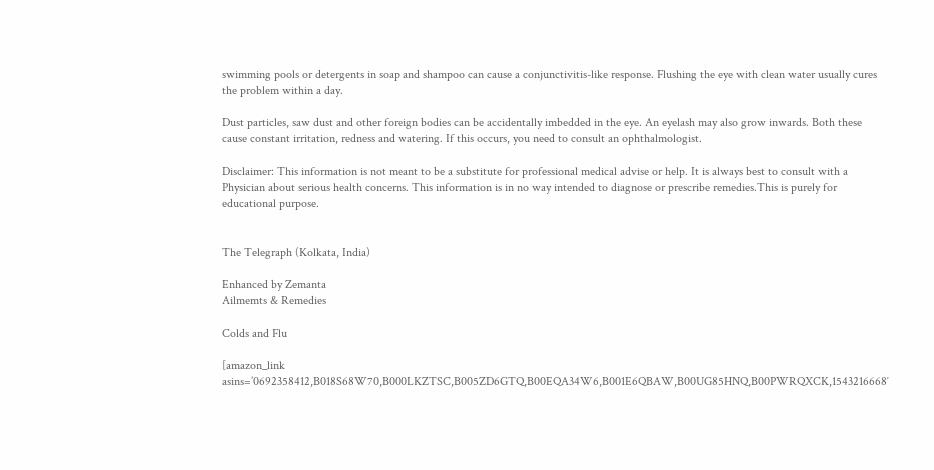swimming pools or detergents in soap and shampoo can cause a conjunctivitis-like response. Flushing the eye with clean water usually cures the problem within a day.

Dust particles, saw dust and other foreign bodies can be accidentally imbedded in the eye. An eyelash may also grow inwards. Both these cause constant irritation, redness and watering. If this occurs, you need to consult an ophthalmologist.

Disclaimer: This information is not meant to be a substitute for professional medical advise or help. It is always best to consult with a Physician about serious health concerns. This information is in no way intended to diagnose or prescribe remedies.This is purely for educational purpose.


The Telegraph (Kolkata, India)

Enhanced by Zemanta
Ailmemts & Remedies

Colds and Flu

[amazon_link asins=’0692358412,B018S68W70,B000LKZTSC,B005ZD6GTQ,B00EQA34W6,B001E6QBAW,B00UG85HNQ,B00PWRQXCK,1543216668′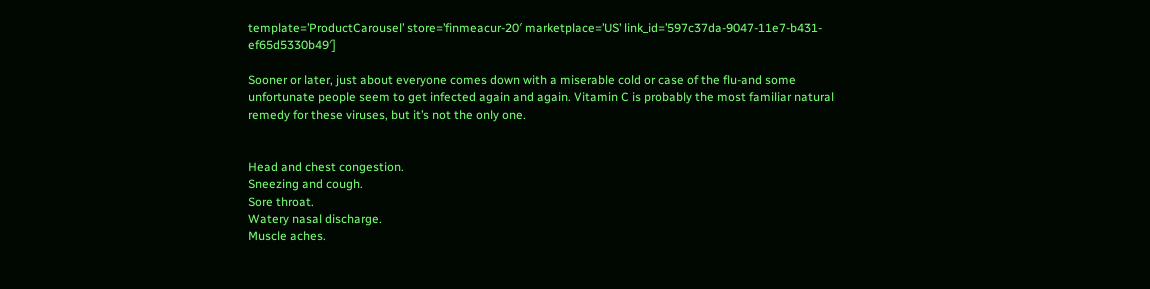template=’ProductCarousel’ store=’finmeacur-20′ marketplace=’US’ link_id=’597c37da-9047-11e7-b431-ef65d5330b49′]

Sooner or later, just about everyone comes down with a miserable cold or case of the flu-and some unfortunate people seem to get infected again and again. Vitamin C is probably the most familiar natural remedy for these viruses, but it’s not the only one.


Head and chest congestion.
Sneezing and cough.
Sore throat.
Watery nasal discharge.
Muscle aches.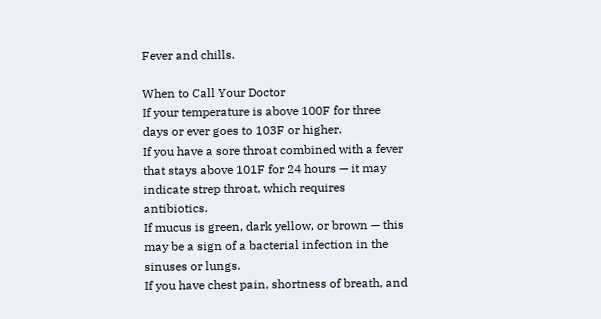Fever and chills.

When to Call Your Doctor
If your temperature is above 100F for three days or ever goes to 103F or higher.
If you have a sore throat combined with a fever that stays above 101F for 24 hours — it may indicate strep throat, which requires antibiotics.
If mucus is green, dark yellow, or brown — this may be a sign of a bacterial infection in the sinuses or lungs.
If you have chest pain, shortness of breath, and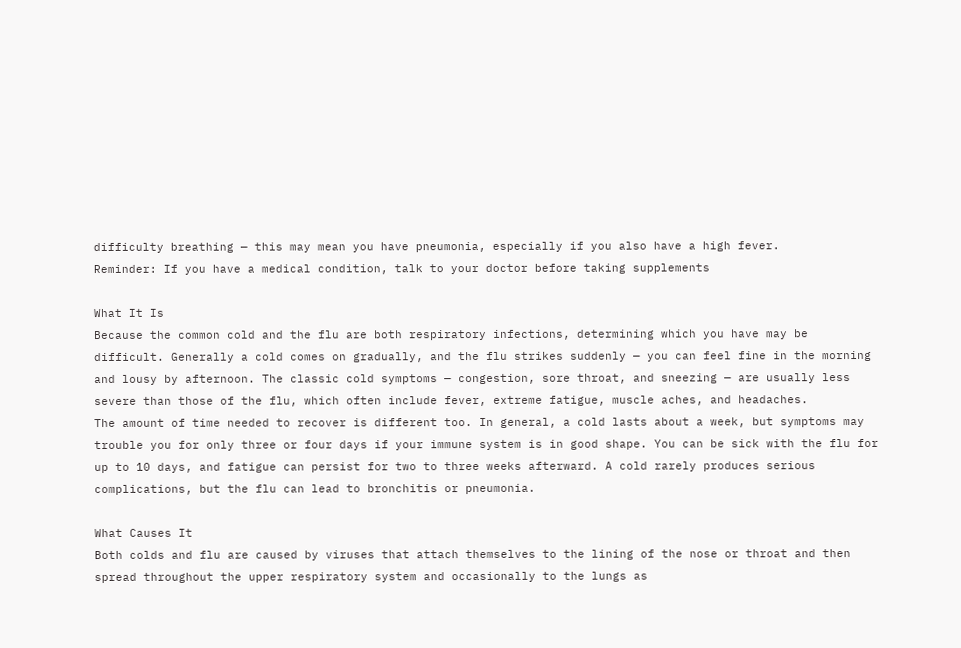difficulty breathing — this may mean you have pneumonia, especially if you also have a high fever.
Reminder: If you have a medical condition, talk to your doctor before taking supplements

What It Is
Because the common cold and the flu are both respiratory infections, determining which you have may be difficult. Generally a cold comes on gradually, and the flu strikes suddenly — you can feel fine in the morning and lousy by afternoon. The classic cold symptoms — congestion, sore throat, and sneezing — are usually less severe than those of the flu, which often include fever, extreme fatigue, muscle aches, and headaches.
The amount of time needed to recover is different too. In general, a cold lasts about a week, but symptoms may trouble you for only three or four days if your immune system is in good shape. You can be sick with the flu for up to 10 days, and fatigue can persist for two to three weeks afterward. A cold rarely produces serious complications, but the flu can lead to bronchitis or pneumonia.

What Causes It
Both colds and flu are caused by viruses that attach themselves to the lining of the nose or throat and then spread throughout the upper respiratory system and occasionally to the lungs as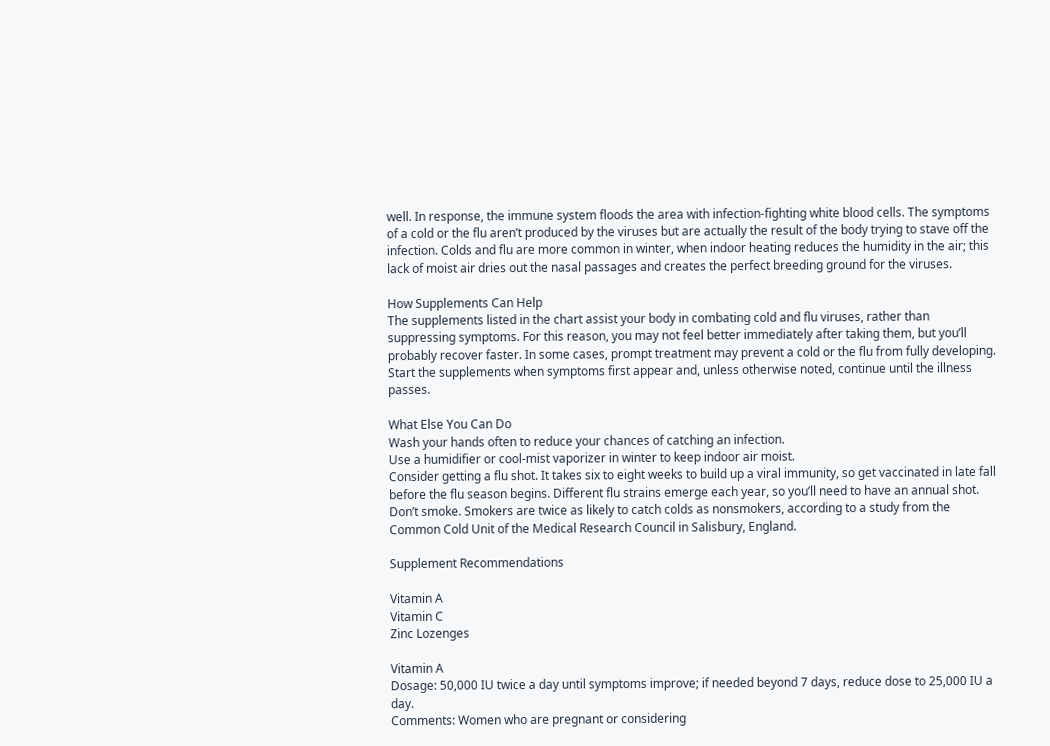well. In response, the immune system floods the area with infection-fighting white blood cells. The symptoms of a cold or the flu aren’t produced by the viruses but are actually the result of the body trying to stave off the infection. Colds and flu are more common in winter, when indoor heating reduces the humidity in the air; this lack of moist air dries out the nasal passages and creates the perfect breeding ground for the viruses.

How Supplements Can Help
The supplements listed in the chart assist your body in combating cold and flu viruses, rather than suppressing symptoms. For this reason, you may not feel better immediately after taking them, but you’ll probably recover faster. In some cases, prompt treatment may prevent a cold or the flu from fully developing. Start the supplements when symptoms first appear and, unless otherwise noted, continue until the illness passes.

What Else You Can Do
Wash your hands often to reduce your chances of catching an infection.
Use a humidifier or cool-mist vaporizer in winter to keep indoor air moist.
Consider getting a flu shot. It takes six to eight weeks to build up a viral immunity, so get vaccinated in late fall before the flu season begins. Different flu strains emerge each year, so you’ll need to have an annual shot.
Don’t smoke. Smokers are twice as likely to catch colds as nonsmokers, according to a study from the Common Cold Unit of the Medical Research Council in Salisbury, England.

Supplement Recommendations

Vitamin A
Vitamin C
Zinc Lozenges

Vitamin A
Dosage: 50,000 IU twice a day until symptoms improve; if needed beyond 7 days, reduce dose to 25,000 IU a day.
Comments: Women who are pregnant or considering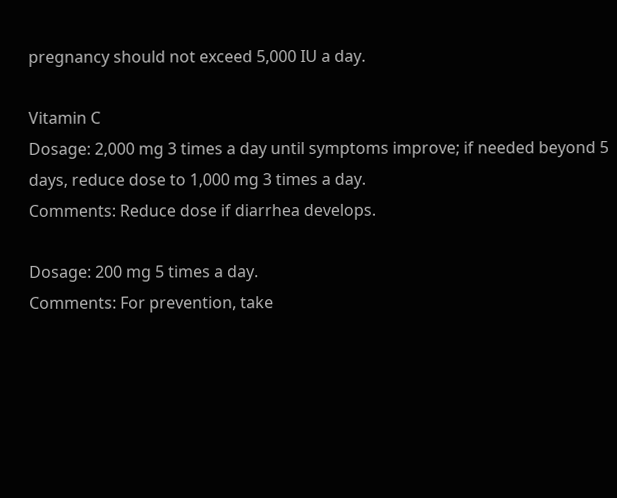pregnancy should not exceed 5,000 IU a day.

Vitamin C
Dosage: 2,000 mg 3 times a day until symptoms improve; if needed beyond 5 days, reduce dose to 1,000 mg 3 times a day.
Comments: Reduce dose if diarrhea develops.

Dosage: 200 mg 5 times a day.
Comments: For prevention, take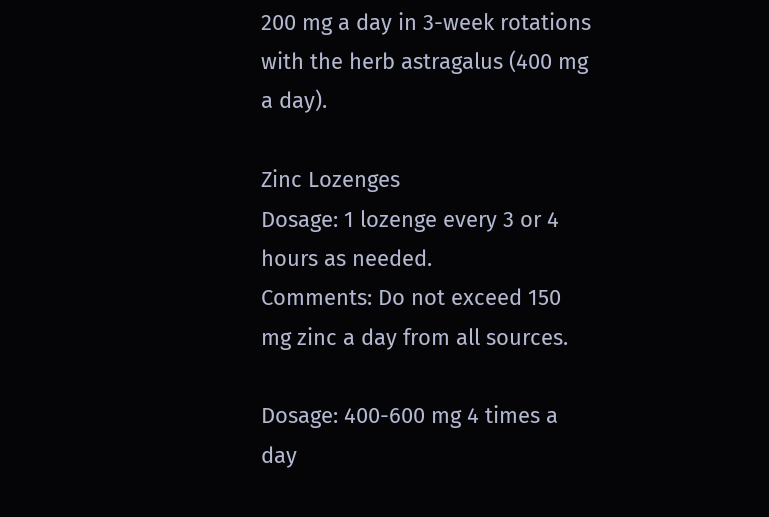200 mg a day in 3-week rotations with the herb astragalus (400 mg a day).

Zinc Lozenges
Dosage: 1 lozenge every 3 or 4 hours as needed.
Comments: Do not exceed 150 mg zinc a day from all sources.

Dosage: 400-600 mg 4 times a day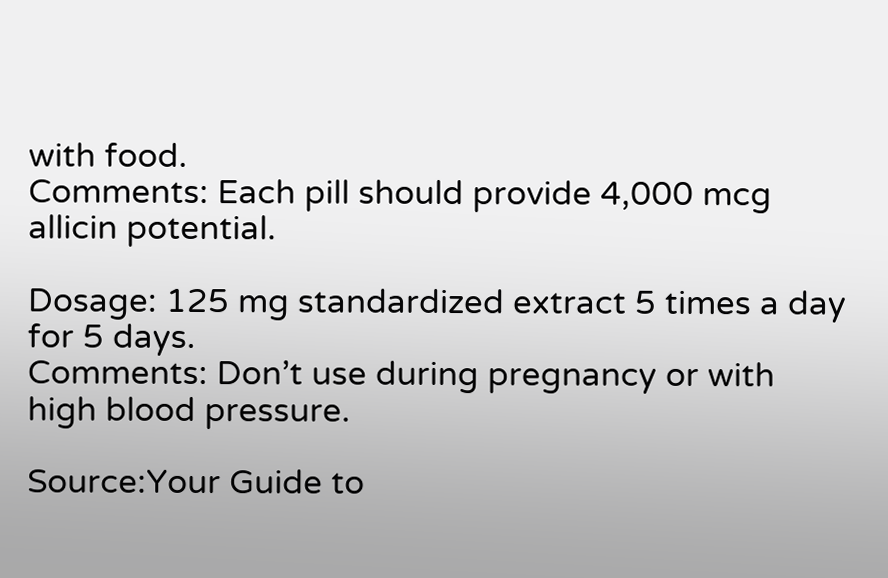with food.
Comments: Each pill should provide 4,000 mcg allicin potential.

Dosage: 125 mg standardized extract 5 times a day for 5 days.
Comments: Don’t use during pregnancy or with high blood pressure.

Source:Your Guide to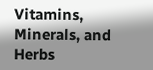Vitamins, Minerals, and Herbs